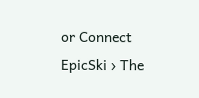or Connect
EpicSki › The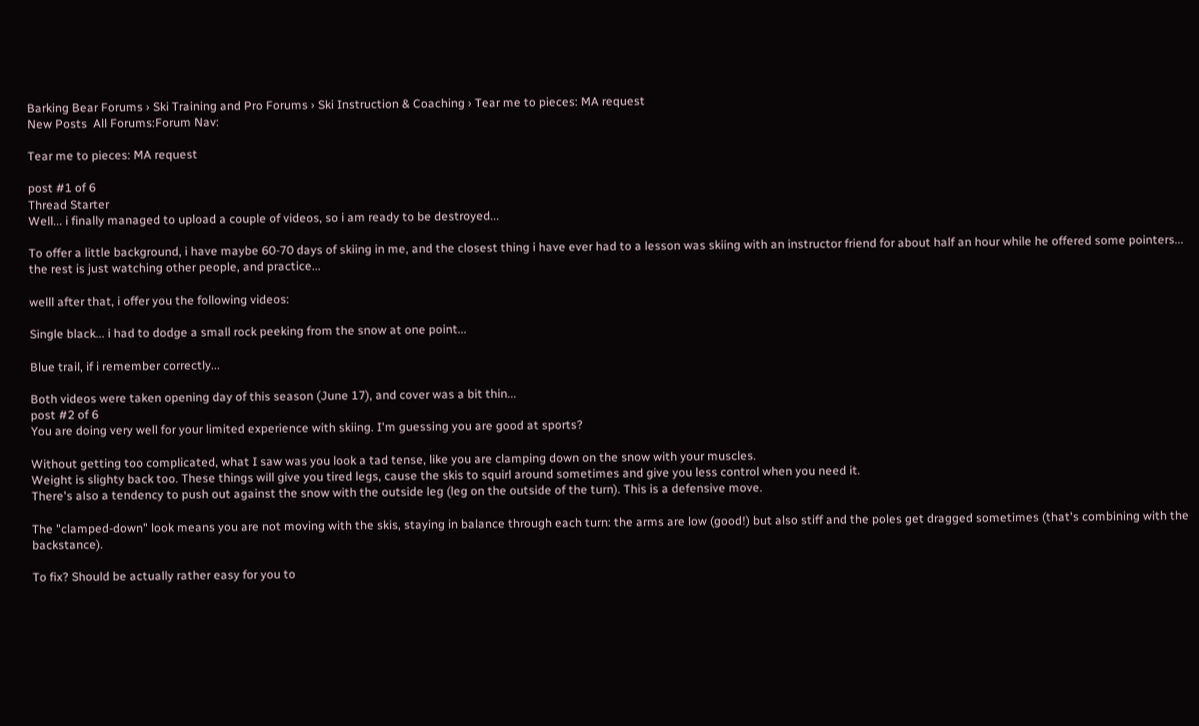Barking Bear Forums › Ski Training and Pro Forums › Ski Instruction & Coaching › Tear me to pieces: MA request
New Posts  All Forums:Forum Nav:

Tear me to pieces: MA request

post #1 of 6
Thread Starter
Well... i finally managed to upload a couple of videos, so i am ready to be destroyed...

To offer a little background, i have maybe 60-70 days of skiing in me, and the closest thing i have ever had to a lesson was skiing with an instructor friend for about half an hour while he offered some pointers... the rest is just watching other people, and practice...

welll after that, i offer you the following videos:

Single black... i had to dodge a small rock peeking from the snow at one point...

Blue trail, if i remember correctly...

Both videos were taken opening day of this season (June 17), and cover was a bit thin...
post #2 of 6
You are doing very well for your limited experience with skiing. I'm guessing you are good at sports?

Without getting too complicated, what I saw was you look a tad tense, like you are clamping down on the snow with your muscles.
Weight is slighty back too. These things will give you tired legs, cause the skis to squirl around sometimes and give you less control when you need it.
There's also a tendency to push out against the snow with the outside leg (leg on the outside of the turn). This is a defensive move.

The "clamped-down" look means you are not moving with the skis, staying in balance through each turn: the arms are low (good!) but also stiff and the poles get dragged sometimes (that's combining with the backstance).

To fix? Should be actually rather easy for you to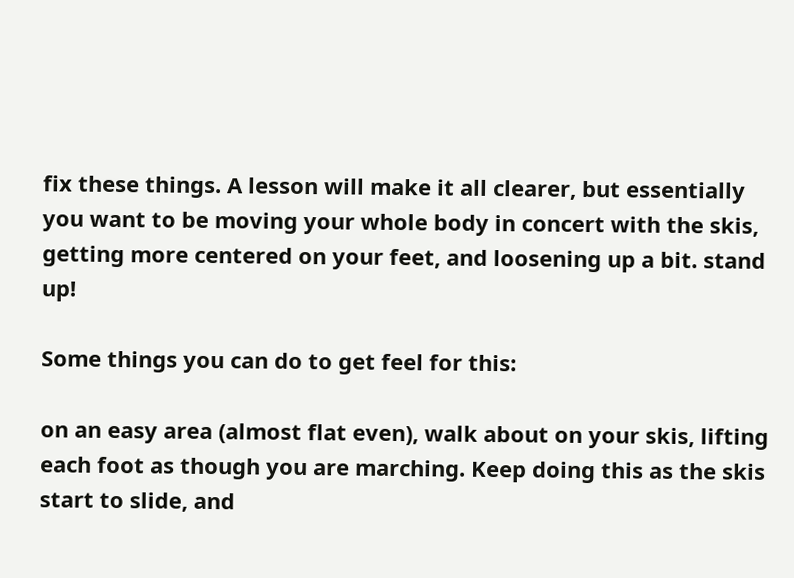fix these things. A lesson will make it all clearer, but essentially you want to be moving your whole body in concert with the skis, getting more centered on your feet, and loosening up a bit. stand up!

Some things you can do to get feel for this:

on an easy area (almost flat even), walk about on your skis, lifting each foot as though you are marching. Keep doing this as the skis start to slide, and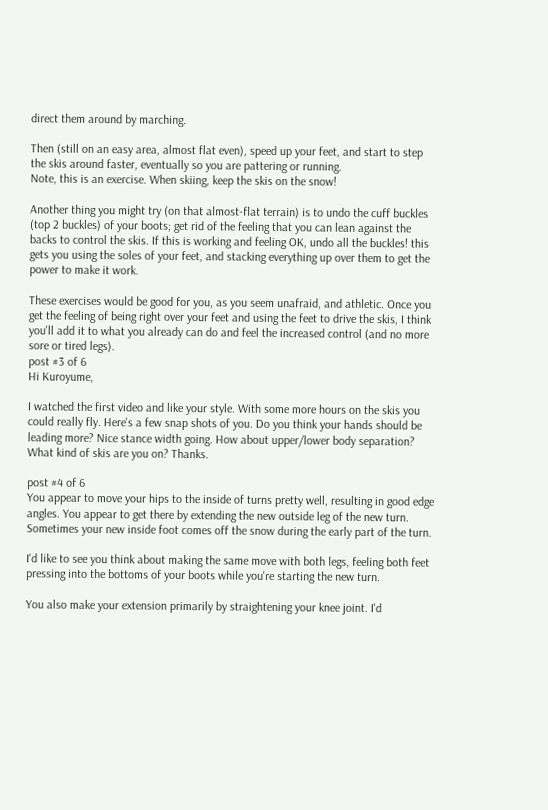direct them around by marching.

Then (still on an easy area, almost flat even), speed up your feet, and start to step the skis around faster, eventually so you are pattering or running.
Note, this is an exercise. When skiing, keep the skis on the snow!

Another thing you might try (on that almost-flat terrain) is to undo the cuff buckles (top 2 buckles) of your boots; get rid of the feeling that you can lean against the backs to control the skis. If this is working and feeling OK, undo all the buckles! this gets you using the soles of your feet, and stacking everything up over them to get the power to make it work.

These exercises would be good for you, as you seem unafraid, and athletic. Once you get the feeling of being right over your feet and using the feet to drive the skis, I think you'll add it to what you already can do and feel the increased control (and no more sore or tired legs).
post #3 of 6
Hi Kuroyume,

I watched the first video and like your style. With some more hours on the skis you could really fly. Here's a few snap shots of you. Do you think your hands should be leading more? Nice stance width going. How about upper/lower body separation? What kind of skis are you on? Thanks.

post #4 of 6
You appear to move your hips to the inside of turns pretty well, resulting in good edge angles. You appear to get there by extending the new outside leg of the new turn. Sometimes your new inside foot comes off the snow during the early part of the turn.

I'd like to see you think about making the same move with both legs, feeling both feet pressing into the bottoms of your boots while you're starting the new turn.

You also make your extension primarily by straightening your knee joint. I'd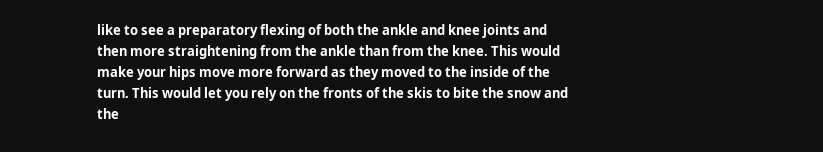like to see a preparatory flexing of both the ankle and knee joints and then more straightening from the ankle than from the knee. This would make your hips move more forward as they moved to the inside of the turn. This would let you rely on the fronts of the skis to bite the snow and the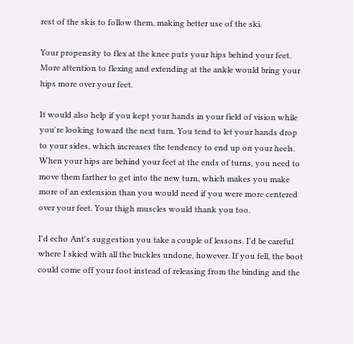rest of the skis to follow them, making better use of the ski.

Your propensity to flex at the knee puts your hips behind your feet. More attention to flexing and extending at the ankle would bring your hips more over your feet.

It would also help if you kept your hands in your field of vision while you're looking toward the next turn. You tend to let your hands drop to your sides, which increases the tendency to end up on your heels. When your hips are behind your feet at the ends of turns, you need to move them farther to get into the new turn, which makes you make more of an extension than you would need if you were more centered over your feet. Your thigh muscles would thank you too.

I'd echo Ant's suggestion you take a couple of lessons. I'd be careful where I skied with all the buckles undone, however. If you fell, the boot could come off your foot instead of releasing from the binding and the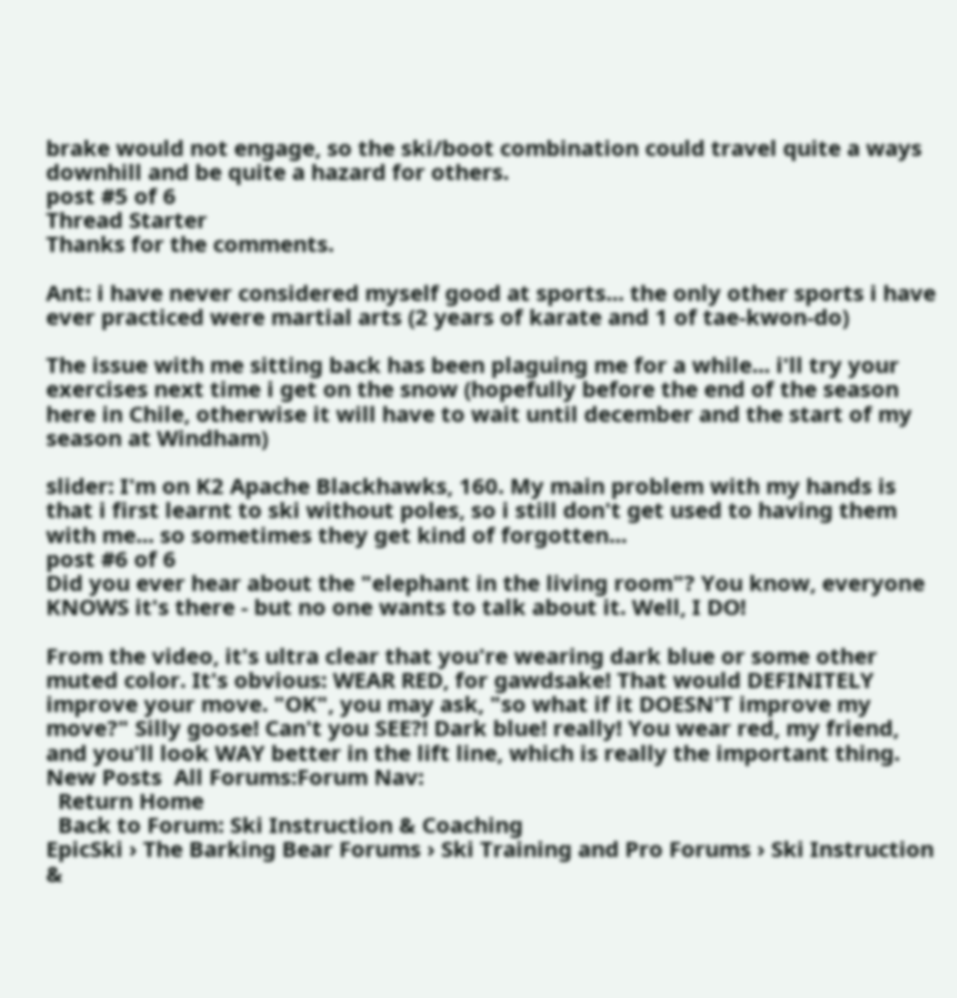brake would not engage, so the ski/boot combination could travel quite a ways downhill and be quite a hazard for others.
post #5 of 6
Thread Starter
Thanks for the comments.

Ant: i have never considered myself good at sports... the only other sports i have ever practiced were martial arts (2 years of karate and 1 of tae-kwon-do)

The issue with me sitting back has been plaguing me for a while... i'll try your exercises next time i get on the snow (hopefully before the end of the season here in Chile, otherwise it will have to wait until december and the start of my season at Windham)

slider: I'm on K2 Apache Blackhawks, 160. My main problem with my hands is that i first learnt to ski without poles, so i still don't get used to having them with me... so sometimes they get kind of forgotten...
post #6 of 6
Did you ever hear about the "elephant in the living room"? You know, everyone KNOWS it's there - but no one wants to talk about it. Well, I DO!

From the video, it's ultra clear that you're wearing dark blue or some other muted color. It's obvious: WEAR RED, for gawdsake! That would DEFINITELY improve your move. "OK", you may ask, "so what if it DOESN'T improve my move?" Silly goose! Can't you SEE?! Dark blue! really! You wear red, my friend, and you'll look WAY better in the lift line, which is really the important thing.
New Posts  All Forums:Forum Nav:
  Return Home
  Back to Forum: Ski Instruction & Coaching
EpicSki › The Barking Bear Forums › Ski Training and Pro Forums › Ski Instruction &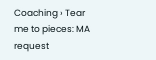Coaching › Tear me to pieces: MA request